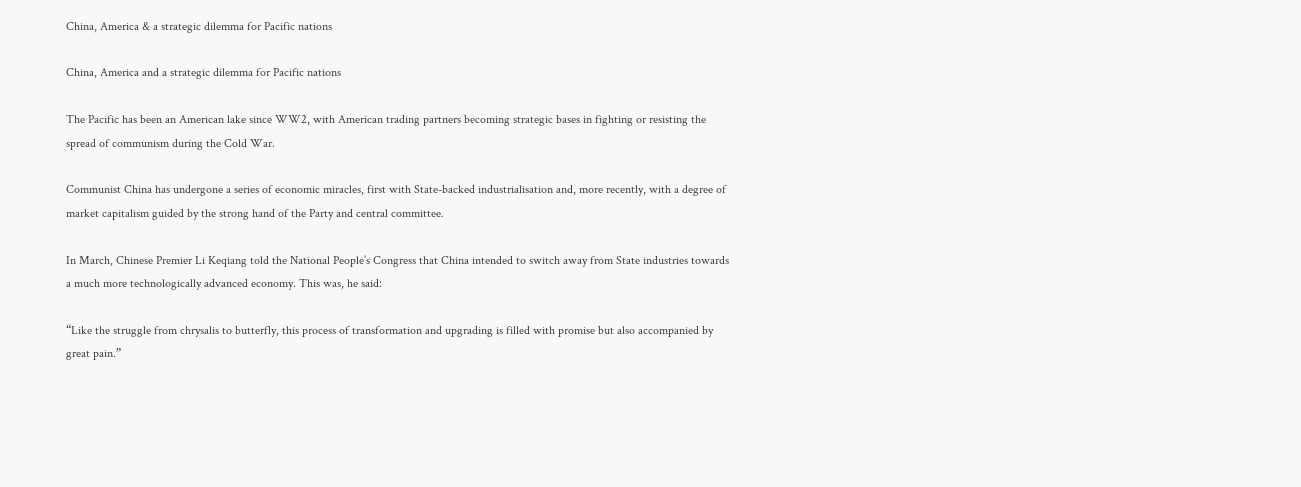China, America & a strategic dilemma for Pacific nations

China, America and a strategic dilemma for Pacific nations

The Pacific has been an American lake since WW2, with American trading partners becoming strategic bases in fighting or resisting the spread of communism during the Cold War.

Communist China has undergone a series of economic miracles, first with State-backed industrialisation and, more recently, with a degree of market capitalism guided by the strong hand of the Party and central committee.

In March, Chinese Premier Li Keqiang told the National People’s Congress that China intended to switch away from State industries towards a much more technologically advanced economy. This was, he said:

“Like the struggle from chrysalis to butterfly, this process of transformation and upgrading is filled with promise but also accompanied by great pain.”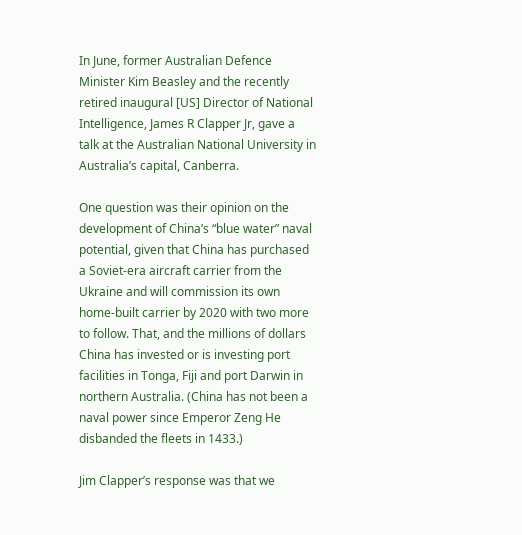In June, former Australian Defence Minister Kim Beasley and the recently retired inaugural [US] Director of National Intelligence, James R Clapper Jr, gave a talk at the Australian National University in Australia’s capital, Canberra.

One question was their opinion on the development of China’s “blue water” naval potential, given that China has purchased a Soviet-era aircraft carrier from the Ukraine and will commission its own home-built carrier by 2020 with two more to follow. That, and the millions of dollars China has invested or is investing port facilities in Tonga, Fiji and port Darwin in northern Australia. (China has not been a naval power since Emperor Zeng He disbanded the fleets in 1433.)

Jim Clapper’s response was that we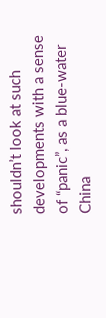shouldn’t look at such developments with a sense of “panic”, as a blue-water China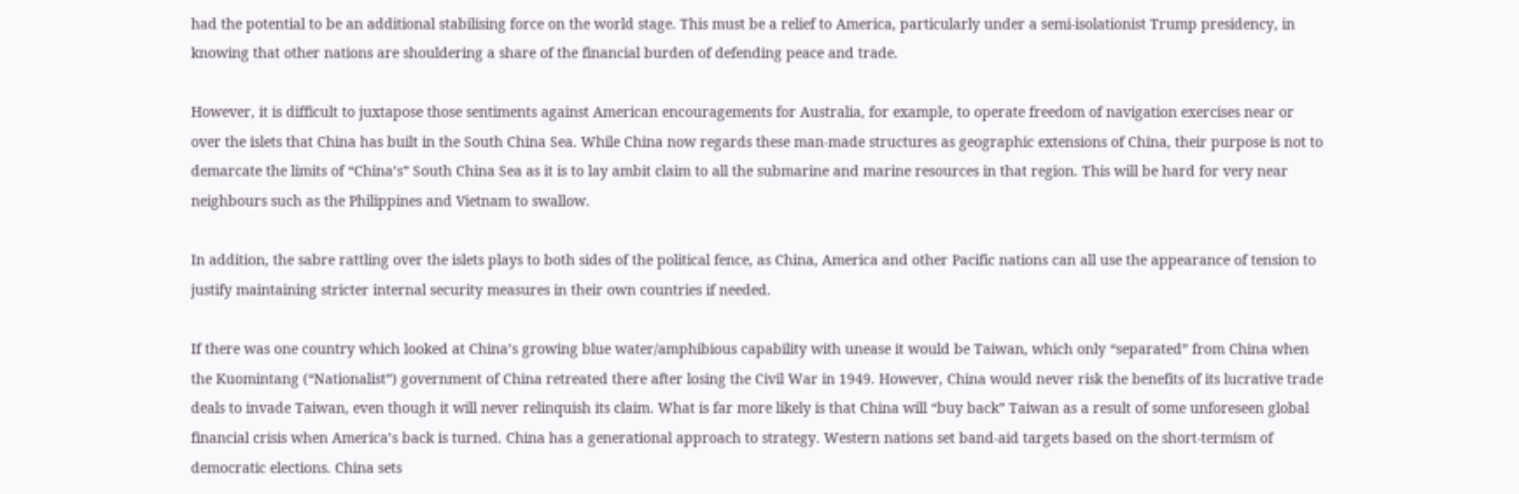had the potential to be an additional stabilising force on the world stage. This must be a relief to America, particularly under a semi-isolationist Trump presidency, in knowing that other nations are shouldering a share of the financial burden of defending peace and trade.

However, it is difficult to juxtapose those sentiments against American encouragements for Australia, for example, to operate freedom of navigation exercises near or over the islets that China has built in the South China Sea. While China now regards these man-made structures as geographic extensions of China, their purpose is not to demarcate the limits of “China’s” South China Sea as it is to lay ambit claim to all the submarine and marine resources in that region. This will be hard for very near neighbours such as the Philippines and Vietnam to swallow.

In addition, the sabre rattling over the islets plays to both sides of the political fence, as China, America and other Pacific nations can all use the appearance of tension to justify maintaining stricter internal security measures in their own countries if needed.

If there was one country which looked at China’s growing blue water/amphibious capability with unease it would be Taiwan, which only “separated” from China when the Kuomintang (“Nationalist”) government of China retreated there after losing the Civil War in 1949. However, China would never risk the benefits of its lucrative trade deals to invade Taiwan, even though it will never relinquish its claim. What is far more likely is that China will “buy back” Taiwan as a result of some unforeseen global financial crisis when America’s back is turned. China has a generational approach to strategy. Western nations set band-aid targets based on the short-termism of democratic elections. China sets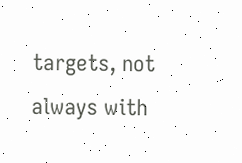targets, not always with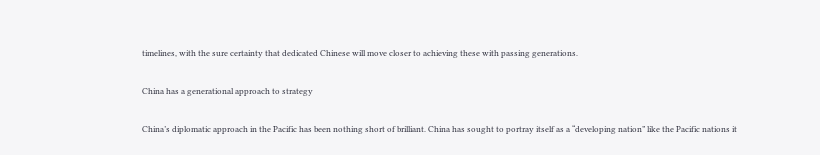timelines, with the sure certainty that dedicated Chinese will move closer to achieving these with passing generations.

China has a generational approach to strategy

China’s diplomatic approach in the Pacific has been nothing short of brilliant. China has sought to portray itself as a “developing nation” like the Pacific nations it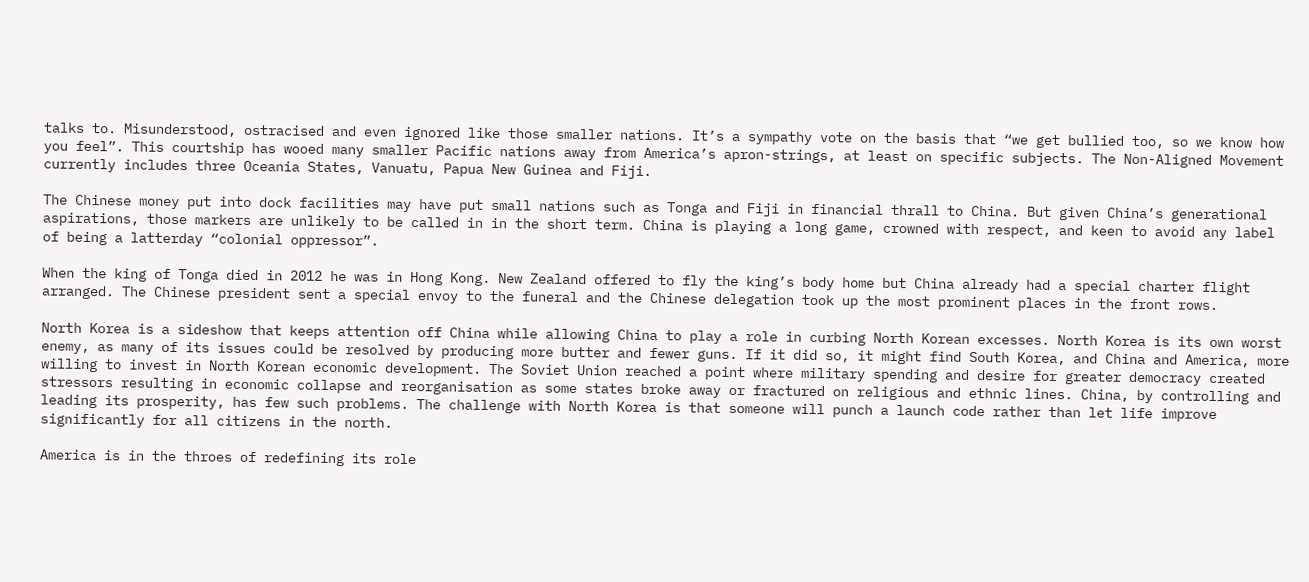talks to. Misunderstood, ostracised and even ignored like those smaller nations. It’s a sympathy vote on the basis that “we get bullied too, so we know how you feel”. This courtship has wooed many smaller Pacific nations away from America’s apron-strings, at least on specific subjects. The Non-Aligned Movement currently includes three Oceania States, Vanuatu, Papua New Guinea and Fiji.

The Chinese money put into dock facilities may have put small nations such as Tonga and Fiji in financial thrall to China. But given China’s generational aspirations, those markers are unlikely to be called in in the short term. China is playing a long game, crowned with respect, and keen to avoid any label of being a latterday “colonial oppressor”.

When the king of Tonga died in 2012 he was in Hong Kong. New Zealand offered to fly the king’s body home but China already had a special charter flight arranged. The Chinese president sent a special envoy to the funeral and the Chinese delegation took up the most prominent places in the front rows.

North Korea is a sideshow that keeps attention off China while allowing China to play a role in curbing North Korean excesses. North Korea is its own worst enemy, as many of its issues could be resolved by producing more butter and fewer guns. If it did so, it might find South Korea, and China and America, more willing to invest in North Korean economic development. The Soviet Union reached a point where military spending and desire for greater democracy created stressors resulting in economic collapse and reorganisation as some states broke away or fractured on religious and ethnic lines. China, by controlling and leading its prosperity, has few such problems. The challenge with North Korea is that someone will punch a launch code rather than let life improve significantly for all citizens in the north.

America is in the throes of redefining its role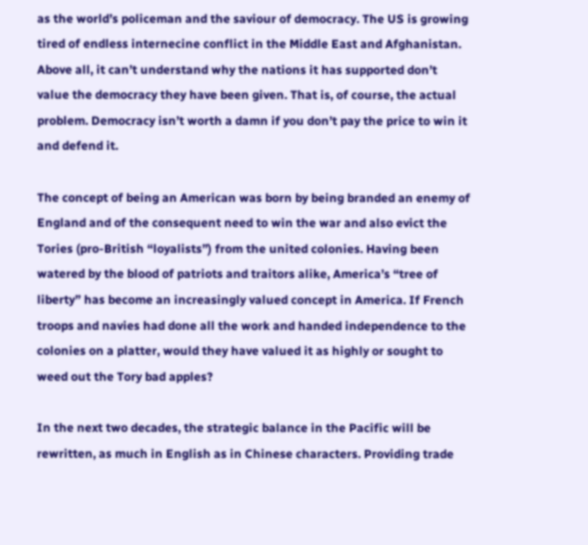as the world’s policeman and the saviour of democracy. The US is growing tired of endless internecine conflict in the Middle East and Afghanistan. Above all, it can’t understand why the nations it has supported don’t value the democracy they have been given. That is, of course, the actual problem. Democracy isn’t worth a damn if you don’t pay the price to win it and defend it.

The concept of being an American was born by being branded an enemy of England and of the consequent need to win the war and also evict the Tories (pro-British “loyalists”) from the united colonies. Having been watered by the blood of patriots and traitors alike, America’s “tree of liberty” has become an increasingly valued concept in America. If French troops and navies had done all the work and handed independence to the colonies on a platter, would they have valued it as highly or sought to weed out the Tory bad apples?

In the next two decades, the strategic balance in the Pacific will be rewritten, as much in English as in Chinese characters. Providing trade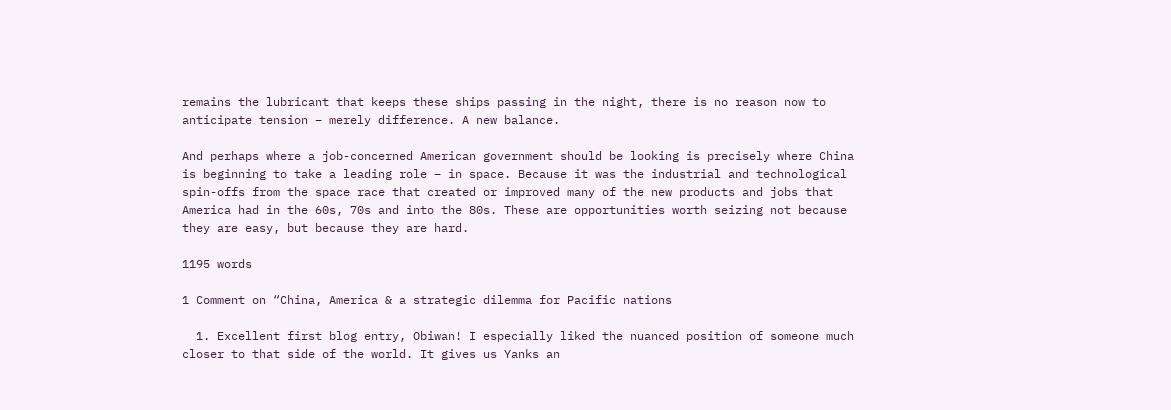remains the lubricant that keeps these ships passing in the night, there is no reason now to anticipate tension – merely difference. A new balance.

And perhaps where a job-concerned American government should be looking is precisely where China is beginning to take a leading role – in space. Because it was the industrial and technological spin-offs from the space race that created or improved many of the new products and jobs that America had in the 60s, 70s and into the 80s. These are opportunities worth seizing not because they are easy, but because they are hard.

1195 words

1 Comment on “China, America & a strategic dilemma for Pacific nations

  1. Excellent first blog entry, Obiwan! I especially liked the nuanced position of someone much closer to that side of the world. It gives us Yanks an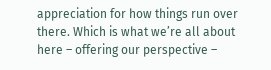appreciation for how things run over there. Which is what we’re all about here – offering our perspective –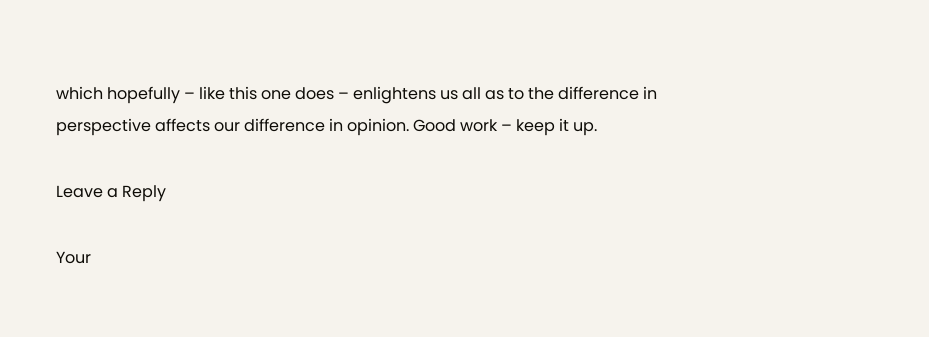which hopefully – like this one does – enlightens us all as to the difference in perspective affects our difference in opinion. Good work – keep it up.

Leave a Reply

Your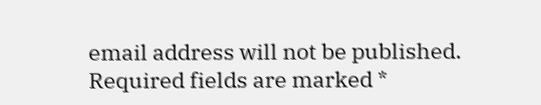email address will not be published. Required fields are marked *